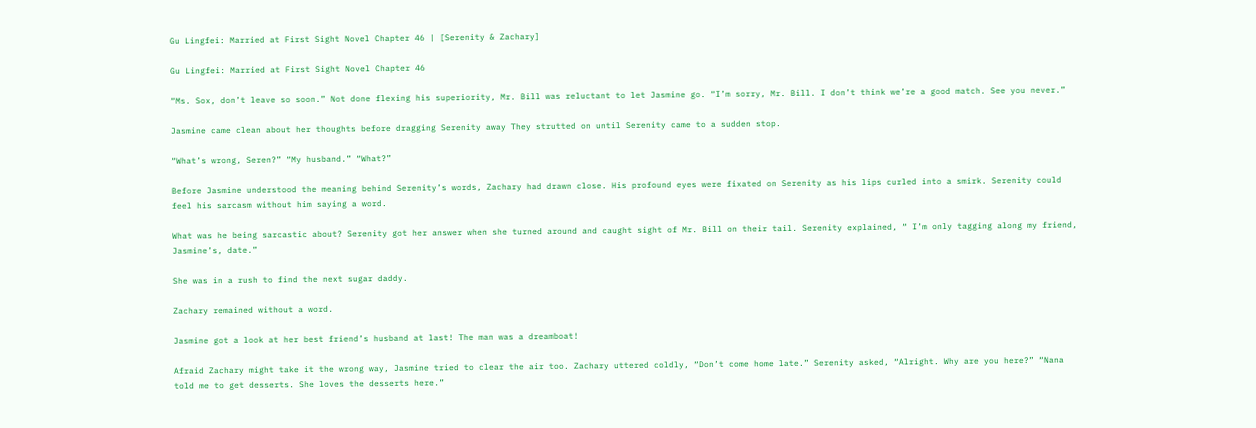Gu Lingfei: Married at First Sight Novel Chapter 46 | [Serenity & Zachary]

Gu Lingfei: Married at First Sight Novel Chapter 46

“Ms. Sox, don’t leave so soon.” Not done flexing his superiority, Mr. Bill was reluctant to let Jasmine go. “I’m sorry, Mr. Bill. I don’t think we’re a good match. See you never.”

Jasmine came clean about her thoughts before dragging Serenity away They strutted on until Serenity came to a sudden stop.

“What’s wrong, Seren?” “My husband.” “What?”

Before Jasmine understood the meaning behind Serenity’s words, Zachary had drawn close. His profound eyes were fixated on Serenity as his lips curled into a smirk. Serenity could feel his sarcasm without him saying a word.

What was he being sarcastic about? Serenity got her answer when she turned around and caught sight of Mr. Bill on their tail. Serenity explained, “ I’m only tagging along my friend, Jasmine’s, date.”

She was in a rush to find the next sugar daddy.

Zachary remained without a word.

Jasmine got a look at her best friend’s husband at last! The man was a dreamboat!

Afraid Zachary might take it the wrong way, Jasmine tried to clear the air too. Zachary uttered coldly, “Don’t come home late.” Serenity asked, “Alright. Why are you here?” “Nana told me to get desserts. She loves the desserts here.”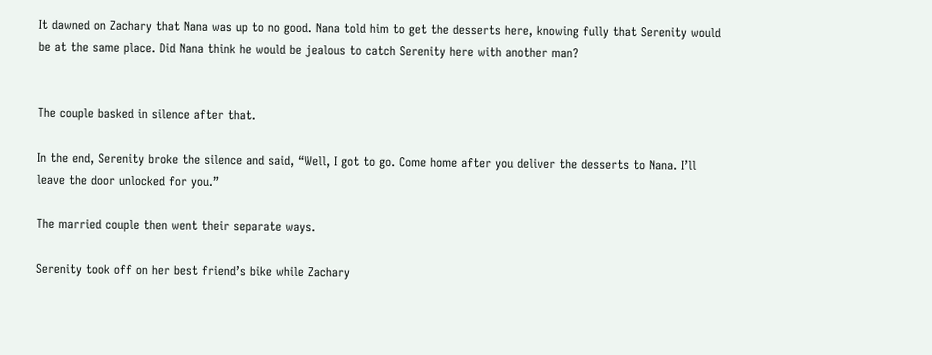It dawned on Zachary that Nana was up to no good. Nana told him to get the desserts here, knowing fully that Serenity would be at the same place. Did Nana think he would be jealous to catch Serenity here with another man?


The couple basked in silence after that.

In the end, Serenity broke the silence and said, “Well, I got to go. Come home after you deliver the desserts to Nana. I’ll leave the door unlocked for you.”

The married couple then went their separate ways.

Serenity took off on her best friend’s bike while Zachary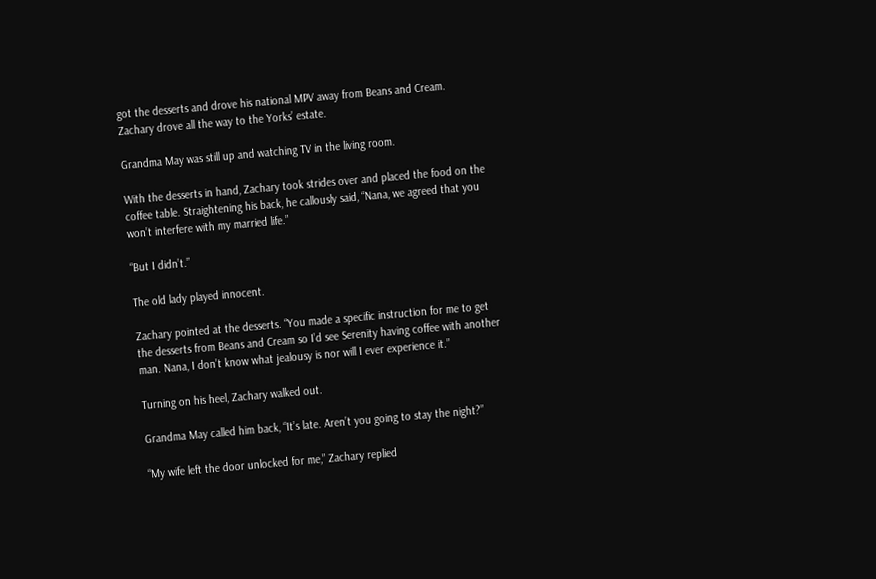got the desserts and drove his national MPV away from Beans and Cream. Zachary drove all the way to the Yorks’ estate.

Grandma May was still up and watching TV in the living room.

With the desserts in hand, Zachary took strides over and placed the food on the coffee table. Straightening his back, he callously said, “Nana, we agreed that you won’t interfere with my married life.”

“But I didn’t.”

The old lady played innocent.

Zachary pointed at the desserts. “You made a specific instruction for me to get the desserts from Beans and Cream so I’d see Serenity having coffee with another man. Nana, I don’t know what jealousy is nor will I ever experience it.”

Turning on his heel, Zachary walked out.

Grandma May called him back, “It’s late. Aren’t you going to stay the night?”

“My wife left the door unlocked for me,” Zachary replied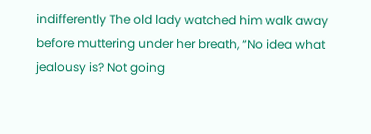indifferently The old lady watched him walk away before muttering under her breath, “No idea what jealousy is? Not going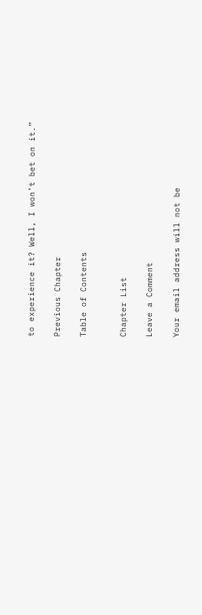to experience it? Well, I won’t bet on it.”

Previous Chapter

Table of Contents


Chapter List

Leave a Comment

Your email address will not be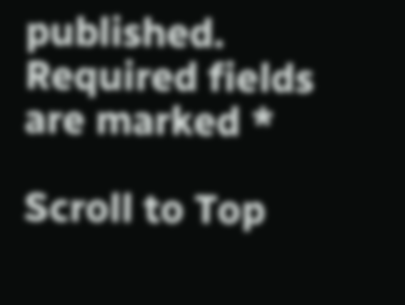published. Required fields are marked *

Scroll to Top